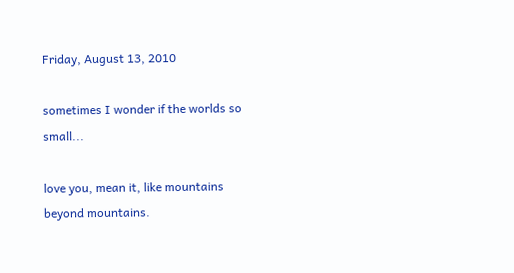Friday, August 13, 2010

sometimes I wonder if the worlds so small...

love you, mean it, like mountains beyond mountains.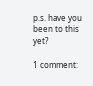p.s. have you been to this yet?

1 comment: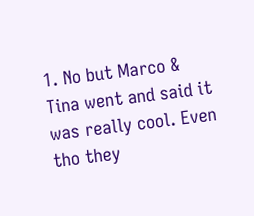1. No but Marco & Tina went and said it was really cool. Even tho they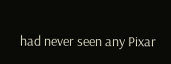had never seen any Pixar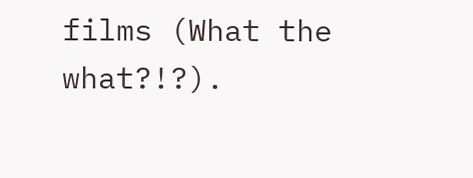films (What the what?!?).